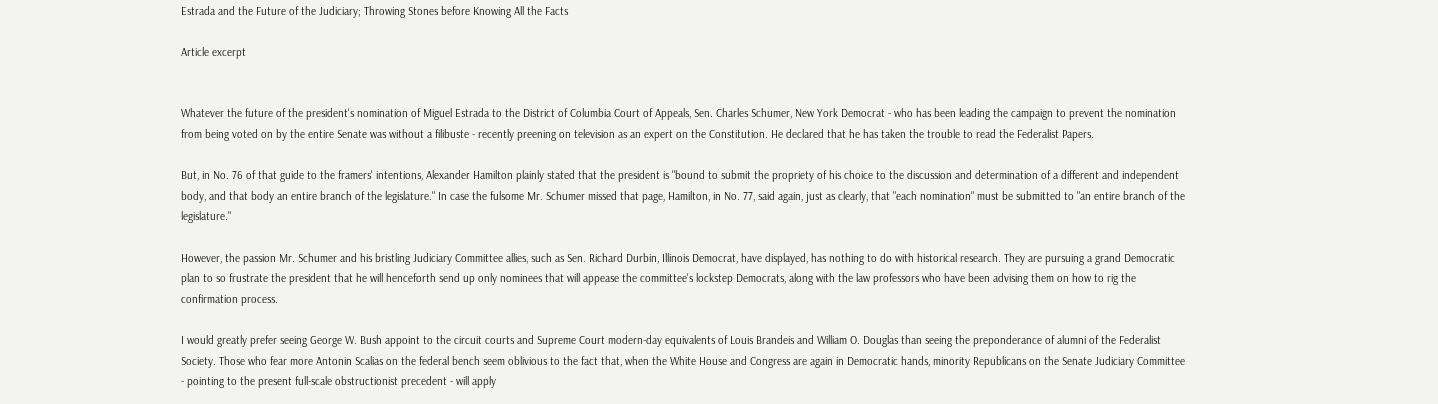Estrada and the Future of the Judiciary; Throwing Stones before Knowing All the Facts

Article excerpt


Whatever the future of the president's nomination of Miguel Estrada to the District of Columbia Court of Appeals, Sen. Charles Schumer, New York Democrat - who has been leading the campaign to prevent the nomination from being voted on by the entire Senate was without a filibuste - recently preening on television as an expert on the Constitution. He declared that he has taken the trouble to read the Federalist Papers.

But, in No. 76 of that guide to the framers' intentions, Alexander Hamilton plainly stated that the president is "bound to submit the propriety of his choice to the discussion and determination of a different and independent body, and that body an entire branch of the legislature." In case the fulsome Mr. Schumer missed that page, Hamilton, in No. 77, said again, just as clearly, that "each nomination" must be submitted to "an entire branch of the legislature."

However, the passion Mr. Schumer and his bristling Judiciary Committee allies, such as Sen. Richard Durbin, Illinois Democrat, have displayed, has nothing to do with historical research. They are pursuing a grand Democratic plan to so frustrate the president that he will henceforth send up only nominees that will appease the committee's lockstep Democrats, along with the law professors who have been advising them on how to rig the confirmation process.

I would greatly prefer seeing George W. Bush appoint to the circuit courts and Supreme Court modern-day equivalents of Louis Brandeis and William O. Douglas than seeing the preponderance of alumni of the Federalist Society. Those who fear more Antonin Scalias on the federal bench seem oblivious to the fact that, when the White House and Congress are again in Democratic hands, minority Republicans on the Senate Judiciary Committee - pointing to the present full-scale obstructionist precedent - will apply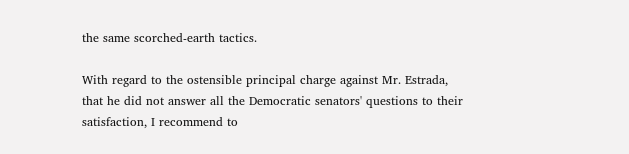the same scorched-earth tactics.

With regard to the ostensible principal charge against Mr. Estrada, that he did not answer all the Democratic senators' questions to their satisfaction, I recommend to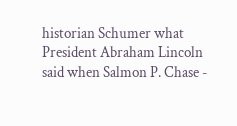historian Schumer what President Abraham Lincoln said when Salmon P. Chase -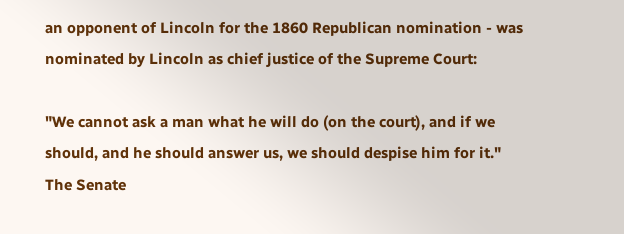an opponent of Lincoln for the 1860 Republican nomination - was nominated by Lincoln as chief justice of the Supreme Court:

"We cannot ask a man what he will do (on the court), and if we should, and he should answer us, we should despise him for it." The Senate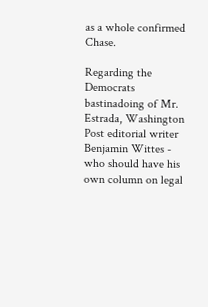as a whole confirmed Chase.

Regarding the Democrats bastinadoing of Mr. Estrada, Washington Post editorial writer Benjamin Wittes - who should have his own column on legal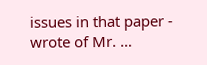issues in that paper - wrote of Mr. …